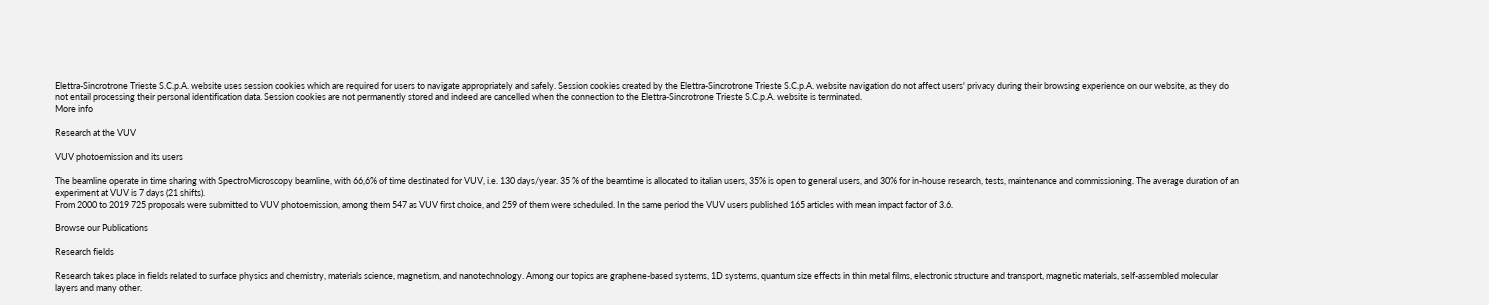Elettra-Sincrotrone Trieste S.C.p.A. website uses session cookies which are required for users to navigate appropriately and safely. Session cookies created by the Elettra-Sincrotrone Trieste S.C.p.A. website navigation do not affect users' privacy during their browsing experience on our website, as they do not entail processing their personal identification data. Session cookies are not permanently stored and indeed are cancelled when the connection to the Elettra-Sincrotrone Trieste S.C.p.A. website is terminated.
More info

Research at the VUV

VUV photoemission and its users

The beamline operate in time sharing with SpectroMicroscopy beamline, with 66,6% of time destinated for VUV, i.e. 130 days/year. 35 % of the beamtime is allocated to italian users, 35% is open to general users, and 30% for in-house research, tests, maintenance and commissioning. The average duration of an experiment at VUV is 7 days (21 shifts).
From 2000 to 2019 725 proposals were submitted to VUV photoemission, among them 547 as VUV first choice, and 259 of them were scheduled. In the same period the VUV users published 165 articles with mean impact factor of 3.6.

Browse our Publications

Research fields

Research takes place in fields related to surface physics and chemistry, materials science, magnetism, and nanotechnology. Among our topics are graphene-based systems, 1D systems, quantum size effects in thin metal films, electronic structure and transport, magnetic materials, self-assembled molecular layers and many other.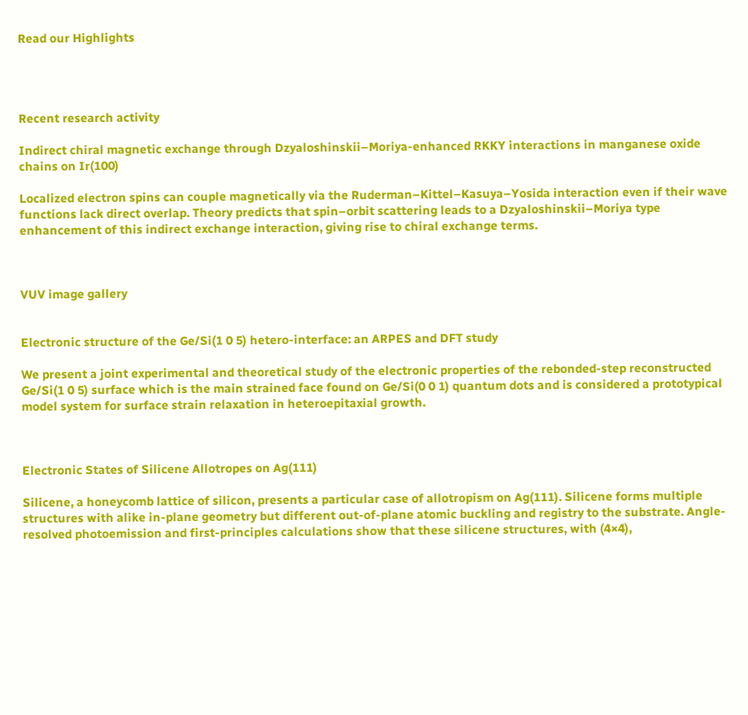Read our Highlights




Recent research activity

Indirect chiral magnetic exchange through Dzyaloshinskii–Moriya-enhanced RKKY interactions in manganese oxide chains on Ir(100)

Localized electron spins can couple magnetically via the Ruderman–Kittel–Kasuya–Yosida interaction even if their wave functions lack direct overlap. Theory predicts that spin–orbit scattering leads to a Dzyaloshinskii–Moriya type enhancement of this indirect exchange interaction, giving rise to chiral exchange terms.



VUV image gallery


Electronic structure of the Ge/Si(1 0 5) hetero-interface: an ARPES and DFT study

We present a joint experimental and theoretical study of the electronic properties of the rebonded-step reconstructed Ge/Si(1 0 5) surface which is the main strained face found on Ge/Si(0 0 1) quantum dots and is considered a prototypical model system for surface strain relaxation in heteroepitaxial growth.



Electronic States of Silicene Allotropes on Ag(111)

Silicene, a honeycomb lattice of silicon, presents a particular case of allotropism on Ag(111). Silicene forms multiple structures with alike in-plane geometry but different out-of-plane atomic buckling and registry to the substrate. Angle-resolved photoemission and first-principles calculations show that these silicene structures, with (4×4),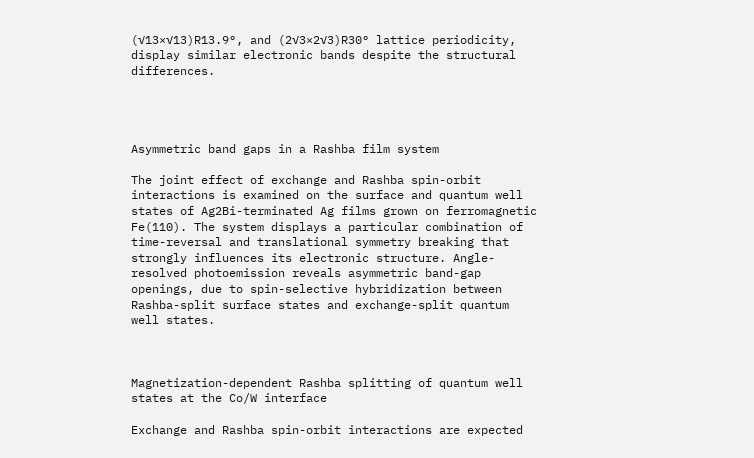(√13×√13)R13.9°, and (2√3×2√3)R30° lattice periodicity, display similar electronic bands despite the structural differences.




Asymmetric band gaps in a Rashba film system

The joint effect of exchange and Rashba spin-orbit interactions is examined on the surface and quantum well states of Ag2Bi-terminated Ag films grown on ferromagnetic Fe(110). The system displays a particular combination of time-reversal and translational symmetry breaking that strongly influences its electronic structure. Angle-resolved photoemission reveals asymmetric band-gap openings, due to spin-selective hybridization between Rashba-split surface states and exchange-split quantum well states.



Magnetization-dependent Rashba splitting of quantum well states at the Co/W interface

Exchange and Rashba spin-orbit interactions are expected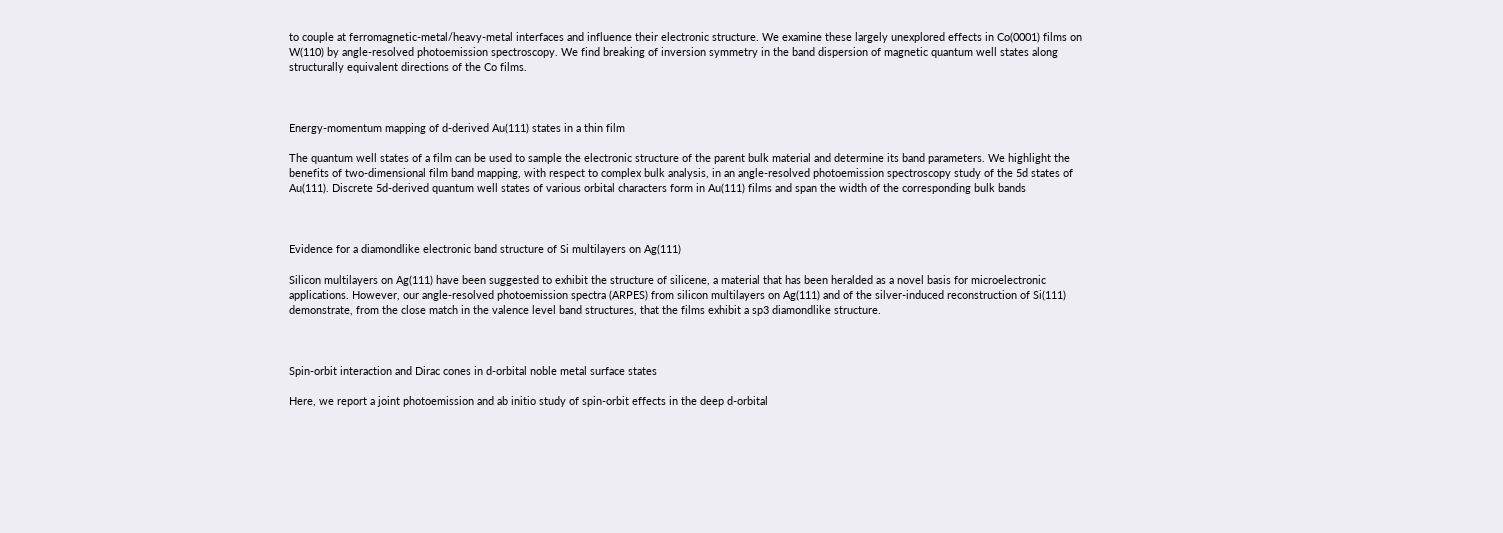to couple at ferromagnetic-metal/heavy-metal interfaces and influence their electronic structure. We examine these largely unexplored effects in Co(0001) films on W(110) by angle-resolved photoemission spectroscopy. We find breaking of inversion symmetry in the band dispersion of magnetic quantum well states along structurally equivalent directions of the Co films.



Energy-momentum mapping of d-derived Au(111) states in a thin film

The quantum well states of a film can be used to sample the electronic structure of the parent bulk material and determine its band parameters. We highlight the benefits of two-dimensional film band mapping, with respect to complex bulk analysis, in an angle-resolved photoemission spectroscopy study of the 5d states of Au(111). Discrete 5d-derived quantum well states of various orbital characters form in Au(111) films and span the width of the corresponding bulk bands



Evidence for a diamondlike electronic band structure of Si multilayers on Ag(111)

Silicon multilayers on Ag(111) have been suggested to exhibit the structure of silicene, a material that has been heralded as a novel basis for microelectronic applications. However, our angle-resolved photoemission spectra (ARPES) from silicon multilayers on Ag(111) and of the silver-induced reconstruction of Si(111) demonstrate, from the close match in the valence level band structures, that the films exhibit a sp3 diamondlike structure.



Spin-orbit interaction and Dirac cones in d-orbital noble metal surface states

Here, we report a joint photoemission and ab initio study of spin-orbit effects in the deep d-orbital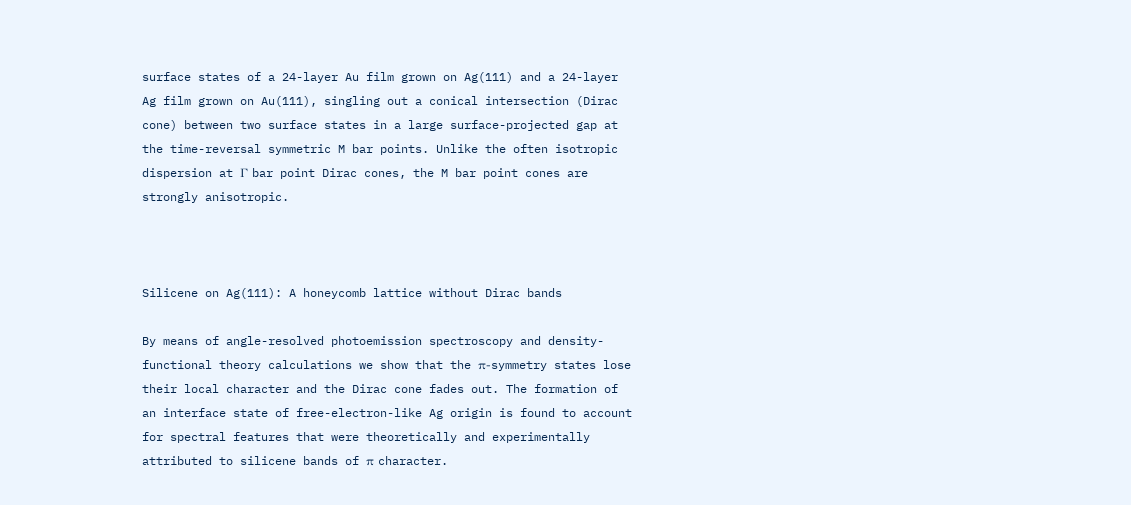surface states of a 24-layer Au film grown on Ag(111) and a 24-layer Ag film grown on Au(111), singling out a conical intersection (Dirac cone) between two surface states in a large surface-projected gap at the time-reversal symmetric M bar points. Unlike the often isotropic dispersion at Γ bar point Dirac cones, the M bar point cones are strongly anisotropic.



Silicene on Ag(111): A honeycomb lattice without Dirac bands

By means of angle-resolved photoemission spectroscopy and density-functional theory calculations we show that the π-symmetry states lose their local character and the Dirac cone fades out. The formation of an interface state of free-electron-like Ag origin is found to account for spectral features that were theoretically and experimentally attributed to silicene bands of π character.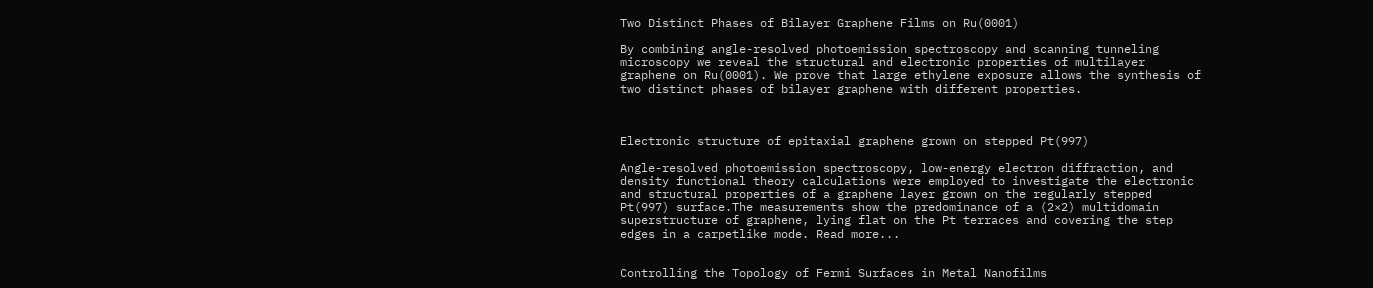Two Distinct Phases of Bilayer Graphene Films on Ru(0001)

By combining angle-resolved photoemission spectroscopy and scanning tunneling microscopy we reveal the structural and electronic properties of multilayer graphene on Ru(0001). We prove that large ethylene exposure allows the synthesis of two distinct phases of bilayer graphene with different properties.



Electronic structure of epitaxial graphene grown on stepped Pt(997)

Angle-resolved photoemission spectroscopy, low-energy electron diffraction, and density functional theory calculations were employed to investigate the electronic and structural properties of a graphene layer grown on the regularly stepped Pt(997) surface.The measurements show the predominance of a (2×2) multidomain superstructure of graphene, lying flat on the Pt terraces and covering the step edges in a carpetlike mode. Read more...


Controlling the Topology of Fermi Surfaces in Metal Nanofilms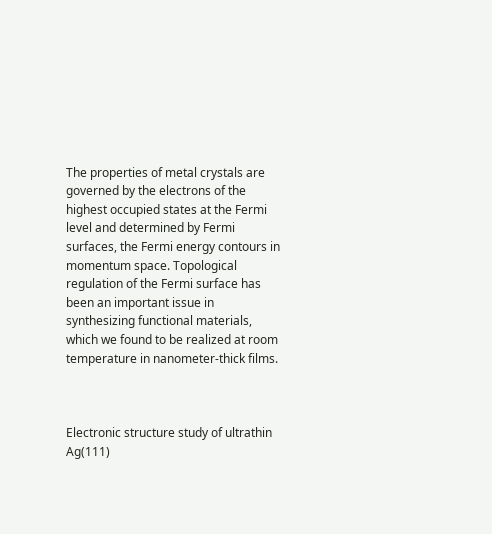The properties of metal crystals are governed by the electrons of the highest occupied states at the Fermi level and determined by Fermi surfaces, the Fermi energy contours in momentum space. Topological regulation of the Fermi surface has been an important issue in synthesizing functional materials, which we found to be realized at room temperature in nanometer-thick films.



Electronic structure study of ultrathin Ag(111)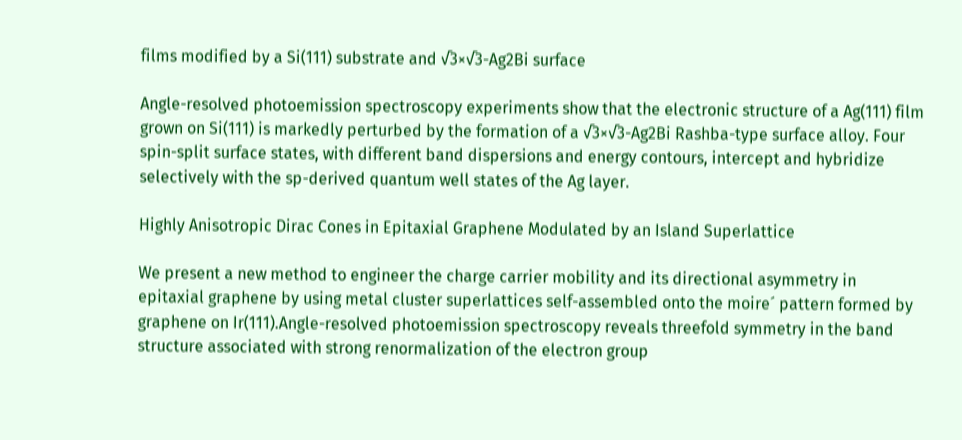films modified by a Si(111) substrate and √3×√3-Ag2Bi surface

Angle-resolved photoemission spectroscopy experiments show that the electronic structure of a Ag(111) film grown on Si(111) is markedly perturbed by the formation of a √3×√3-Ag2Bi Rashba-type surface alloy. Four spin-split surface states, with different band dispersions and energy contours, intercept and hybridize selectively with the sp-derived quantum well states of the Ag layer.

Highly Anisotropic Dirac Cones in Epitaxial Graphene Modulated by an Island Superlattice

We present a new method to engineer the charge carrier mobility and its directional asymmetry in epitaxial graphene by using metal cluster superlattices self-assembled onto the moire´ pattern formed by graphene on Ir(111).Angle-resolved photoemission spectroscopy reveals threefold symmetry in the band structure associated with strong renormalization of the electron group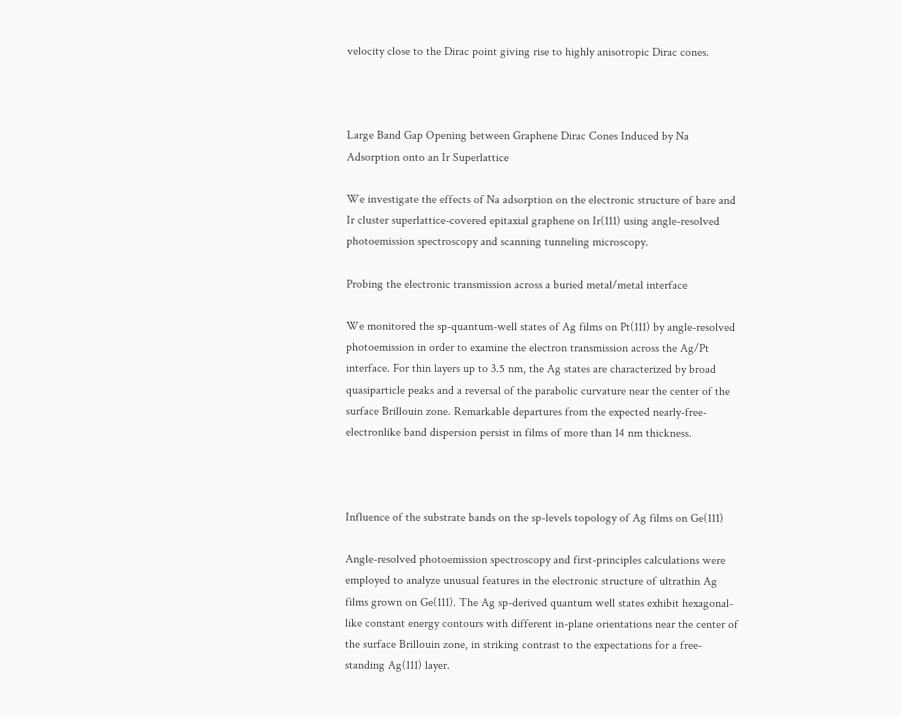velocity close to the Dirac point giving rise to highly anisotropic Dirac cones.



Large Band Gap Opening between Graphene Dirac Cones Induced by Na Adsorption onto an Ir Superlattice

We investigate the effects of Na adsorption on the electronic structure of bare and Ir cluster superlattice-covered epitaxial graphene on Ir(111) using angle-resolved photoemission spectroscopy and scanning tunneling microscopy.

Probing the electronic transmission across a buried metal/metal interface

We monitored the sp-quantum-well states of Ag films on Pt(111) by angle-resolved photoemission in order to examine the electron transmission across the Ag/Pt interface. For thin layers up to 3.5 nm, the Ag states are characterized by broad quasiparticle peaks and a reversal of the parabolic curvature near the center of the surface Brillouin zone. Remarkable departures from the expected nearly-free-electronlike band dispersion persist in films of more than 14 nm thickness.



Influence of the substrate bands on the sp-levels topology of Ag films on Ge(111)

Angle-resolved photoemission spectroscopy and first-principles calculations were employed to analyze unusual features in the electronic structure of ultrathin Ag films grown on Ge(111). The Ag sp-derived quantum well states exhibit hexagonal-like constant energy contours with different in-plane orientations near the center of the surface Brillouin zone, in striking contrast to the expectations for a free-standing Ag(111) layer.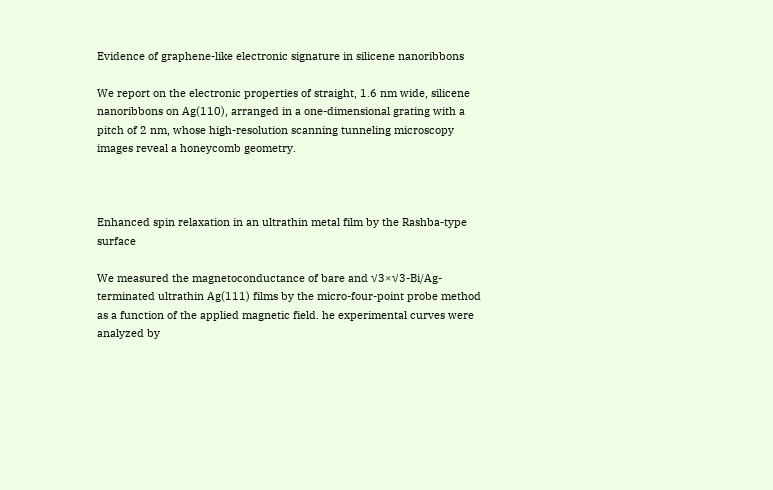Evidence of graphene-like electronic signature in silicene nanoribbons

We report on the electronic properties of straight, 1.6 nm wide, silicene nanoribbons on Ag(110), arranged in a one-dimensional grating with a pitch of 2 nm, whose high-resolution scanning tunneling microscopy images reveal a honeycomb geometry.



Enhanced spin relaxation in an ultrathin metal film by the Rashba-type surface

We measured the magnetoconductance of bare and √3×√3-Bi/Ag-terminated ultrathin Ag(111) films by the micro-four-point probe method as a function of the applied magnetic field. he experimental curves were analyzed by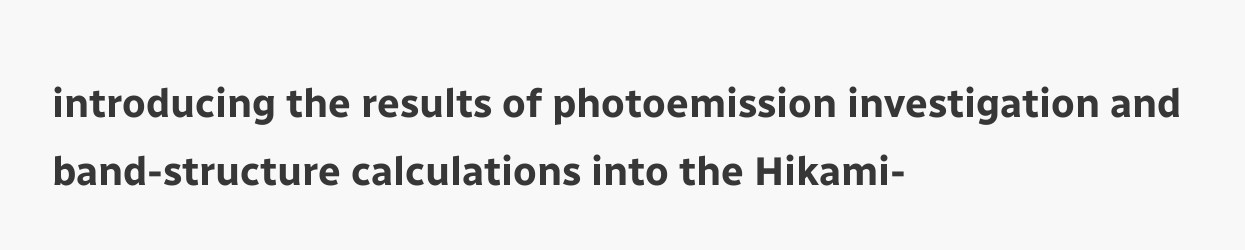introducing the results of photoemission investigation and band-structure calculations into the Hikami-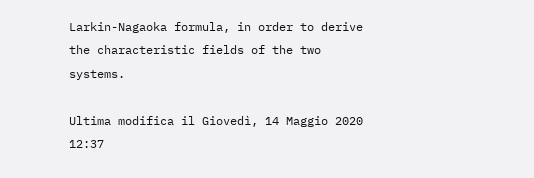Larkin-Nagaoka formula, in order to derive the characteristic fields of the two systems.

Ultima modifica il Giovedì, 14 Maggio 2020 12:37